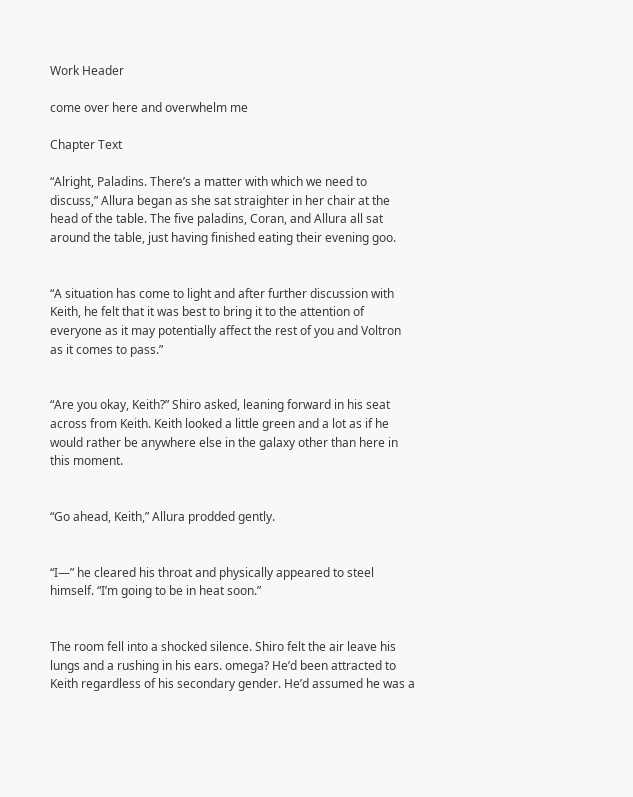Work Header

come over here and overwhelm me

Chapter Text

“Alright, Paladins. There’s a matter with which we need to discuss,” Allura began as she sat straighter in her chair at the head of the table. The five paladins, Coran, and Allura all sat around the table, just having finished eating their evening goo.


“A situation has come to light and after further discussion with Keith, he felt that it was best to bring it to the attention of everyone as it may potentially affect the rest of you and Voltron as it comes to pass.”


“Are you okay, Keith?” Shiro asked, leaning forward in his seat across from Keith. Keith looked a little green and a lot as if he would rather be anywhere else in the galaxy other than here in this moment.


“Go ahead, Keith,” Allura prodded gently.


“I—” he cleared his throat and physically appeared to steel himself. “I’m going to be in heat soon.”


The room fell into a shocked silence. Shiro felt the air leave his lungs and a rushing in his ears. omega? He’d been attracted to Keith regardless of his secondary gender. He’d assumed he was a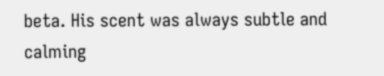beta. His scent was always subtle and calming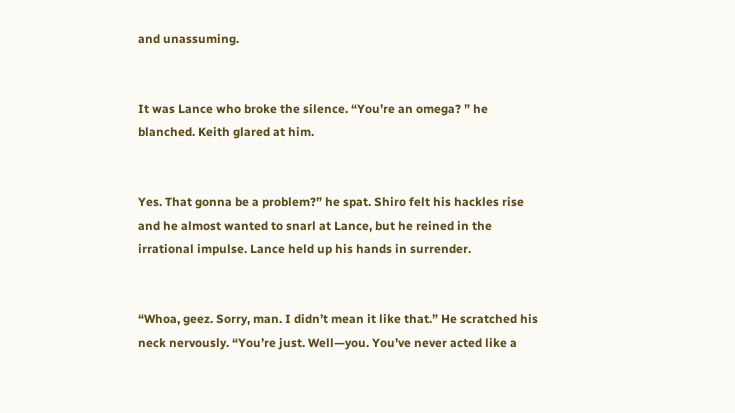and unassuming.


It was Lance who broke the silence. “You’re an omega? ” he blanched. Keith glared at him.


Yes. That gonna be a problem?” he spat. Shiro felt his hackles rise and he almost wanted to snarl at Lance, but he reined in the irrational impulse. Lance held up his hands in surrender.


“Whoa, geez. Sorry, man. I didn’t mean it like that.” He scratched his neck nervously. “You’re just. Well—you. You’ve never acted like a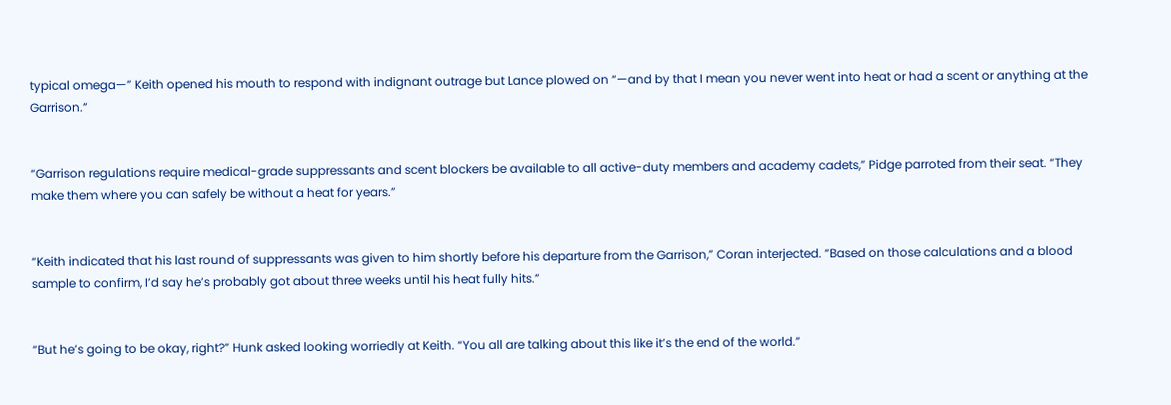typical omega—” Keith opened his mouth to respond with indignant outrage but Lance plowed on “—and by that I mean you never went into heat or had a scent or anything at the Garrison.”


“Garrison regulations require medical-grade suppressants and scent blockers be available to all active-duty members and academy cadets,” Pidge parroted from their seat. “They make them where you can safely be without a heat for years.”


“Keith indicated that his last round of suppressants was given to him shortly before his departure from the Garrison,” Coran interjected. “Based on those calculations and a blood sample to confirm, I’d say he’s probably got about three weeks until his heat fully hits.”


“But he’s going to be okay, right?” Hunk asked looking worriedly at Keith. “You all are talking about this like it’s the end of the world.”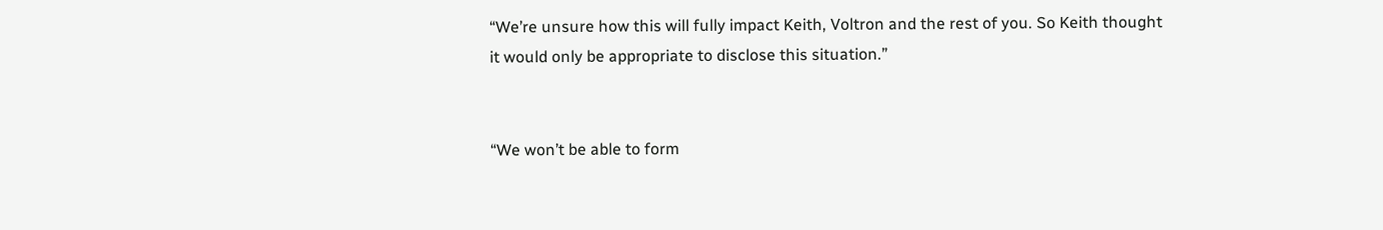“We’re unsure how this will fully impact Keith, Voltron and the rest of you. So Keith thought it would only be appropriate to disclose this situation.”


“We won’t be able to form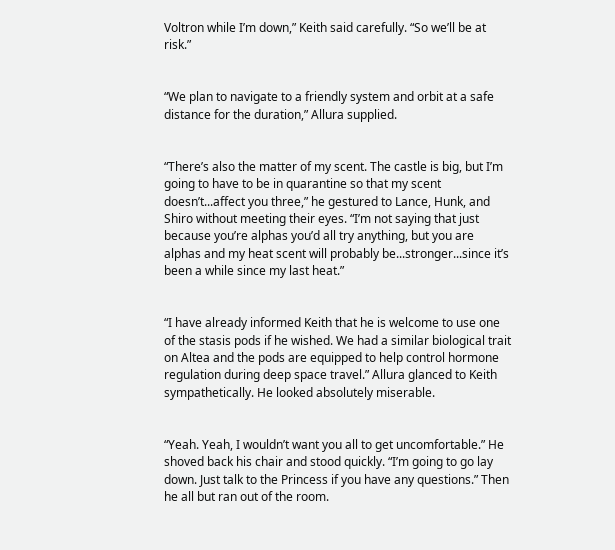Voltron while I’m down,” Keith said carefully. “So we’ll be at risk.”


“We plan to navigate to a friendly system and orbit at a safe distance for the duration,” Allura supplied.


“There’s also the matter of my scent. The castle is big, but I’m going to have to be in quarantine so that my scent doesn’t...affect you three,” he gestured to Lance, Hunk, and Shiro without meeting their eyes. “I’m not saying that just because you’re alphas you’d all try anything, but you are alphas and my heat scent will probably be...stronger...since it’s been a while since my last heat.”


“I have already informed Keith that he is welcome to use one of the stasis pods if he wished. We had a similar biological trait on Altea and the pods are equipped to help control hormone regulation during deep space travel.” Allura glanced to Keith sympathetically. He looked absolutely miserable.


“Yeah. Yeah, I wouldn’t want you all to get uncomfortable.” He shoved back his chair and stood quickly. “I’m going to go lay down. Just talk to the Princess if you have any questions.” Then he all but ran out of the room.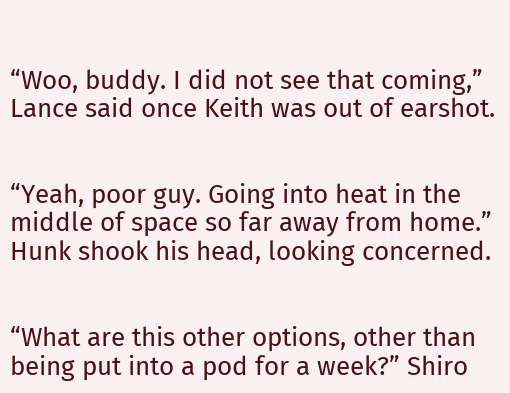“Woo, buddy. I did not see that coming,” Lance said once Keith was out of earshot.


“Yeah, poor guy. Going into heat in the middle of space so far away from home.” Hunk shook his head, looking concerned.


“What are this other options, other than being put into a pod for a week?” Shiro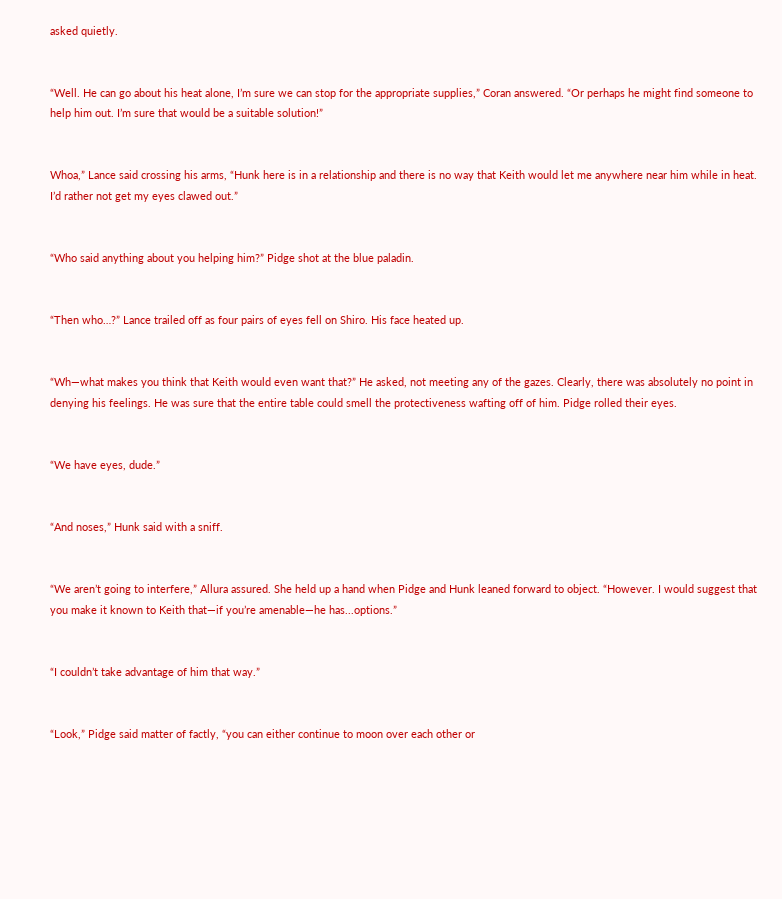asked quietly.


“Well. He can go about his heat alone, I’m sure we can stop for the appropriate supplies,” Coran answered. “Or perhaps he might find someone to help him out. I’m sure that would be a suitable solution!”


Whoa,” Lance said crossing his arms, “Hunk here is in a relationship and there is no way that Keith would let me anywhere near him while in heat. I’d rather not get my eyes clawed out.”


“Who said anything about you helping him?” Pidge shot at the blue paladin.


“Then who…?” Lance trailed off as four pairs of eyes fell on Shiro. His face heated up.


“Wh—what makes you think that Keith would even want that?” He asked, not meeting any of the gazes. Clearly, there was absolutely no point in denying his feelings. He was sure that the entire table could smell the protectiveness wafting off of him. Pidge rolled their eyes.


“We have eyes, dude.”


“And noses,” Hunk said with a sniff.


“We aren’t going to interfere,” Allura assured. She held up a hand when Pidge and Hunk leaned forward to object. “However. I would suggest that you make it known to Keith that—if you’re amenable—he has...options.”


“I couldn’t take advantage of him that way.”


“Look,” Pidge said matter of factly, “you can either continue to moon over each other or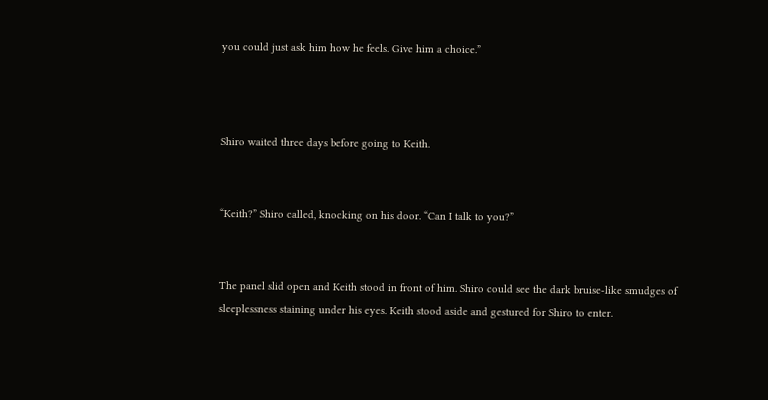you could just ask him how he feels. Give him a choice.”



Shiro waited three days before going to Keith.


“Keith?” Shiro called, knocking on his door. “Can I talk to you?”


The panel slid open and Keith stood in front of him. Shiro could see the dark bruise-like smudges of sleeplessness staining under his eyes. Keith stood aside and gestured for Shiro to enter.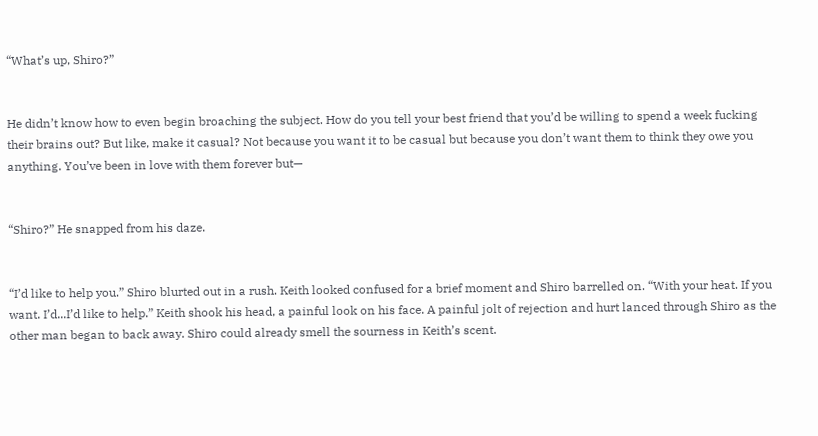“What’s up, Shiro?”


He didn’t know how to even begin broaching the subject. How do you tell your best friend that you’d be willing to spend a week fucking their brains out? But like, make it casual? Not because you want it to be casual but because you don’t want them to think they owe you anything. You’ve been in love with them forever but—


“Shiro?” He snapped from his daze.


“I’d like to help you.” Shiro blurted out in a rush. Keith looked confused for a brief moment and Shiro barrelled on. “With your heat. If you want. I’d...I’d like to help.” Keith shook his head, a painful look on his face. A painful jolt of rejection and hurt lanced through Shiro as the other man began to back away. Shiro could already smell the sourness in Keith’s scent.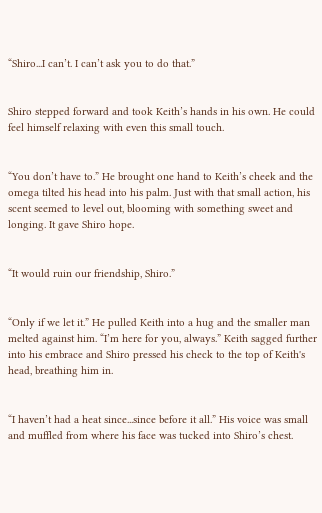“Shiro...I can’t. I can’t ask you to do that.”


Shiro stepped forward and took Keith’s hands in his own. He could feel himself relaxing with even this small touch.


“You don’t have to.” He brought one hand to Keith’s cheek and the omega tilted his head into his palm. Just with that small action, his scent seemed to level out, blooming with something sweet and longing. It gave Shiro hope.


“It would ruin our friendship, Shiro.”


“Only if we let it.” He pulled Keith into a hug and the smaller man melted against him. “I’m here for you, always.” Keith sagged further into his embrace and Shiro pressed his check to the top of Keith's head, breathing him in.


“I haven’t had a heat since...since before it all.” His voice was small and muffled from where his face was tucked into Shiro’s chest.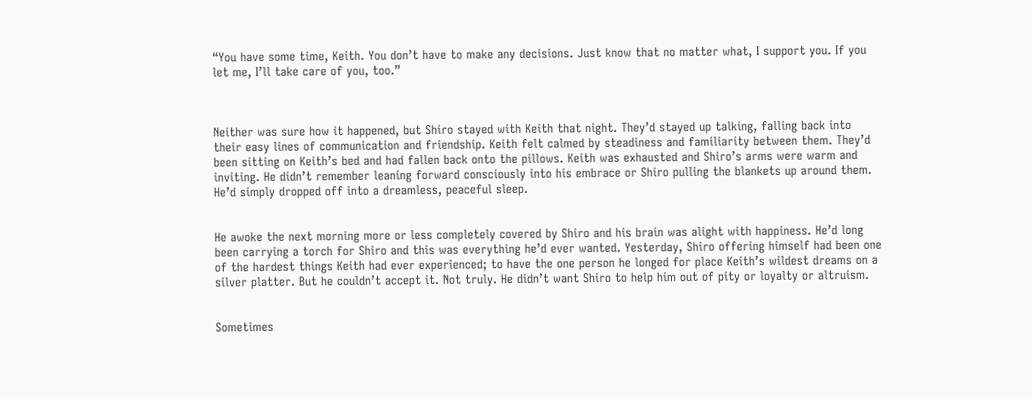“You have some time, Keith. You don’t have to make any decisions. Just know that no matter what, I support you. If you let me, I’ll take care of you, too.”



Neither was sure how it happened, but Shiro stayed with Keith that night. They’d stayed up talking, falling back into their easy lines of communication and friendship. Keith felt calmed by steadiness and familiarity between them. They’d been sitting on Keith’s bed and had fallen back onto the pillows. Keith was exhausted and Shiro’s arms were warm and inviting. He didn’t remember leaning forward consciously into his embrace or Shiro pulling the blankets up around them. He’d simply dropped off into a dreamless, peaceful sleep.


He awoke the next morning more or less completely covered by Shiro and his brain was alight with happiness. He’d long been carrying a torch for Shiro and this was everything he’d ever wanted. Yesterday, Shiro offering himself had been one of the hardest things Keith had ever experienced; to have the one person he longed for place Keith’s wildest dreams on a silver platter. But he couldn’t accept it. Not truly. He didn’t want Shiro to help him out of pity or loyalty or altruism.


Sometimes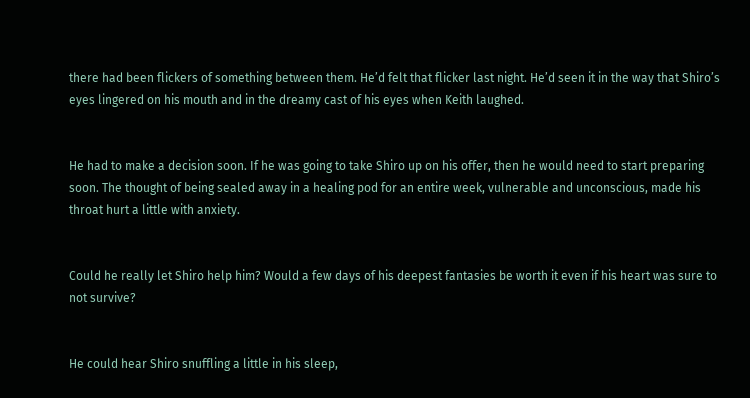there had been flickers of something between them. He’d felt that flicker last night. He’d seen it in the way that Shiro’s eyes lingered on his mouth and in the dreamy cast of his eyes when Keith laughed.


He had to make a decision soon. If he was going to take Shiro up on his offer, then he would need to start preparing soon. The thought of being sealed away in a healing pod for an entire week, vulnerable and unconscious, made his throat hurt a little with anxiety.


Could he really let Shiro help him? Would a few days of his deepest fantasies be worth it even if his heart was sure to not survive?


He could hear Shiro snuffling a little in his sleep,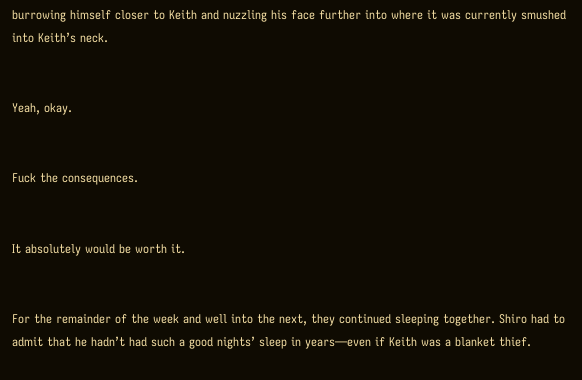burrowing himself closer to Keith and nuzzling his face further into where it was currently smushed into Keith’s neck.


Yeah, okay.


Fuck the consequences.


It absolutely would be worth it.


For the remainder of the week and well into the next, they continued sleeping together. Shiro had to admit that he hadn’t had such a good nights’ sleep in years—even if Keith was a blanket thief.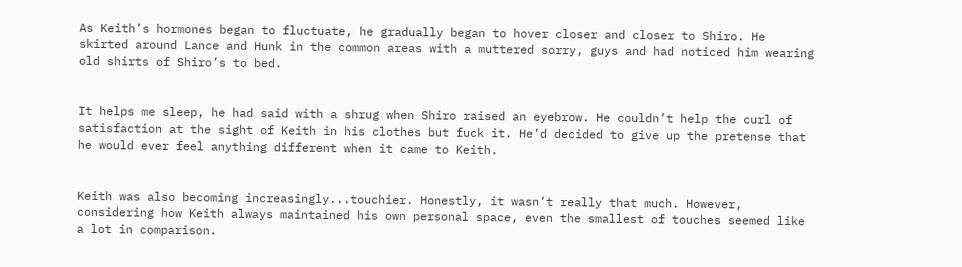As Keith’s hormones began to fluctuate, he gradually began to hover closer and closer to Shiro. He skirted around Lance and Hunk in the common areas with a muttered sorry, guys and had noticed him wearing old shirts of Shiro’s to bed.


It helps me sleep, he had said with a shrug when Shiro raised an eyebrow. He couldn’t help the curl of satisfaction at the sight of Keith in his clothes but fuck it. He’d decided to give up the pretense that he would ever feel anything different when it came to Keith.


Keith was also becoming increasingly...touchier. Honestly, it wasn’t really that much. However, considering how Keith always maintained his own personal space, even the smallest of touches seemed like a lot in comparison.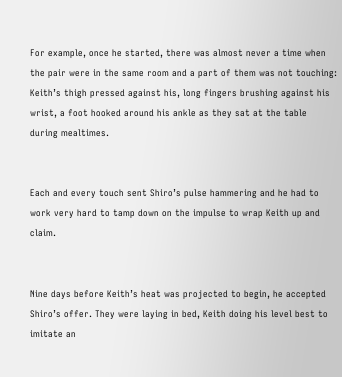For example, once he started, there was almost never a time when the pair were in the same room and a part of them was not touching: Keith’s thigh pressed against his, long fingers brushing against his wrist, a foot hooked around his ankle as they sat at the table during mealtimes.


Each and every touch sent Shiro’s pulse hammering and he had to work very hard to tamp down on the impulse to wrap Keith up and claim.


Nine days before Keith’s heat was projected to begin, he accepted Shiro’s offer. They were laying in bed, Keith doing his level best to imitate an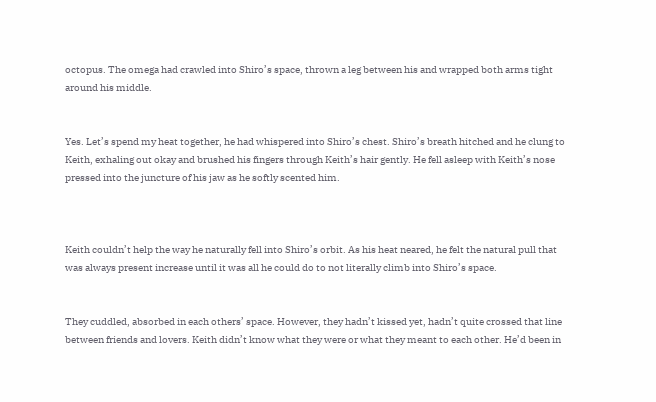octopus. The omega had crawled into Shiro’s space, thrown a leg between his and wrapped both arms tight around his middle.


Yes. Let’s spend my heat together, he had whispered into Shiro’s chest. Shiro’s breath hitched and he clung to Keith, exhaling out okay and brushed his fingers through Keith’s hair gently. He fell asleep with Keith’s nose pressed into the juncture of his jaw as he softly scented him.



Keith couldn’t help the way he naturally fell into Shiro’s orbit. As his heat neared, he felt the natural pull that was always present increase until it was all he could do to not literally climb into Shiro’s space.


They cuddled, absorbed in each others’ space. However, they hadn’t kissed yet, hadn’t quite crossed that line between friends and lovers. Keith didn’t know what they were or what they meant to each other. He’d been in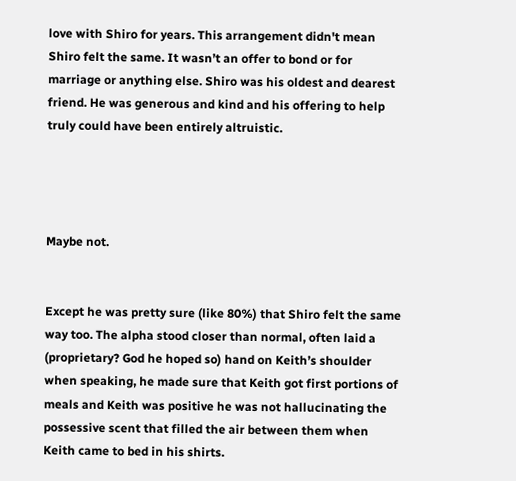love with Shiro for years. This arrangement didn't mean Shiro felt the same. It wasn’t an offer to bond or for marriage or anything else. Shiro was his oldest and dearest friend. He was generous and kind and his offering to help truly could have been entirely altruistic.




Maybe not.


Except he was pretty sure (like 80%) that Shiro felt the same way too. The alpha stood closer than normal, often laid a (proprietary? God he hoped so) hand on Keith’s shoulder when speaking, he made sure that Keith got first portions of meals and Keith was positive he was not hallucinating the possessive scent that filled the air between them when Keith came to bed in his shirts.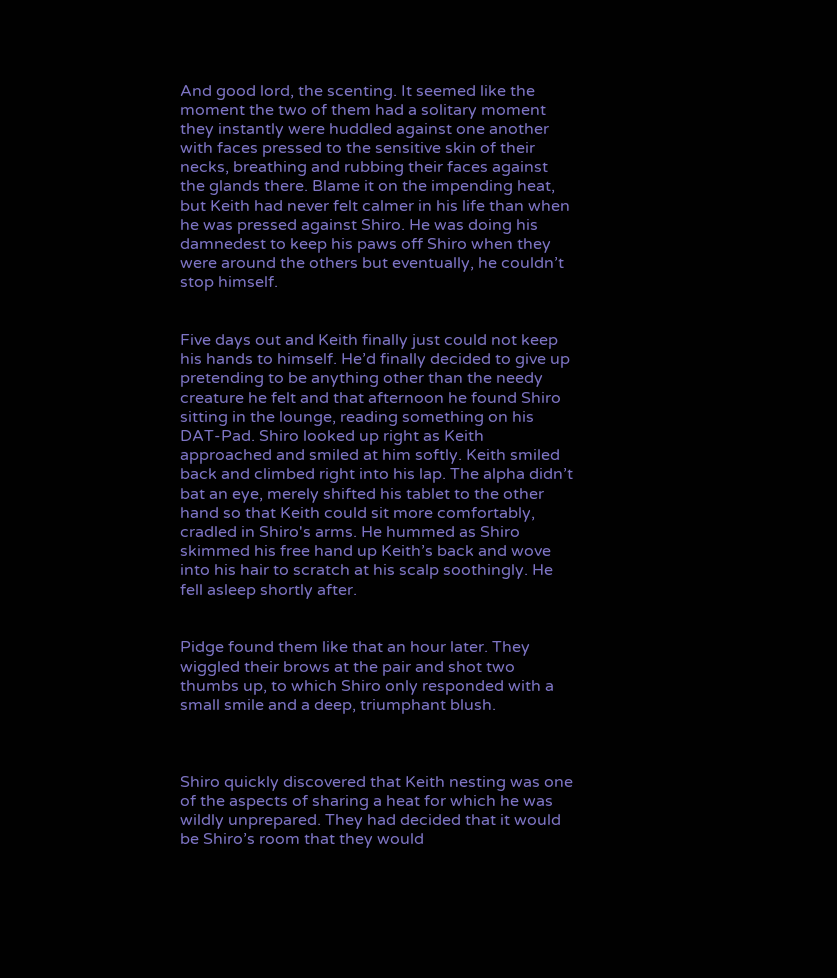And good lord, the scenting. It seemed like the moment the two of them had a solitary moment they instantly were huddled against one another with faces pressed to the sensitive skin of their necks, breathing and rubbing their faces against the glands there. Blame it on the impending heat, but Keith had never felt calmer in his life than when he was pressed against Shiro. He was doing his damnedest to keep his paws off Shiro when they were around the others but eventually, he couldn’t stop himself.


Five days out and Keith finally just could not keep his hands to himself. He’d finally decided to give up pretending to be anything other than the needy creature he felt and that afternoon he found Shiro sitting in the lounge, reading something on his DAT-Pad. Shiro looked up right as Keith approached and smiled at him softly. Keith smiled back and climbed right into his lap. The alpha didn’t bat an eye, merely shifted his tablet to the other hand so that Keith could sit more comfortably, cradled in Shiro's arms. He hummed as Shiro skimmed his free hand up Keith’s back and wove into his hair to scratch at his scalp soothingly. He fell asleep shortly after.


Pidge found them like that an hour later. They wiggled their brows at the pair and shot two thumbs up, to which Shiro only responded with a small smile and a deep, triumphant blush.



Shiro quickly discovered that Keith nesting was one of the aspects of sharing a heat for which he was wildly unprepared. They had decided that it would be Shiro’s room that they would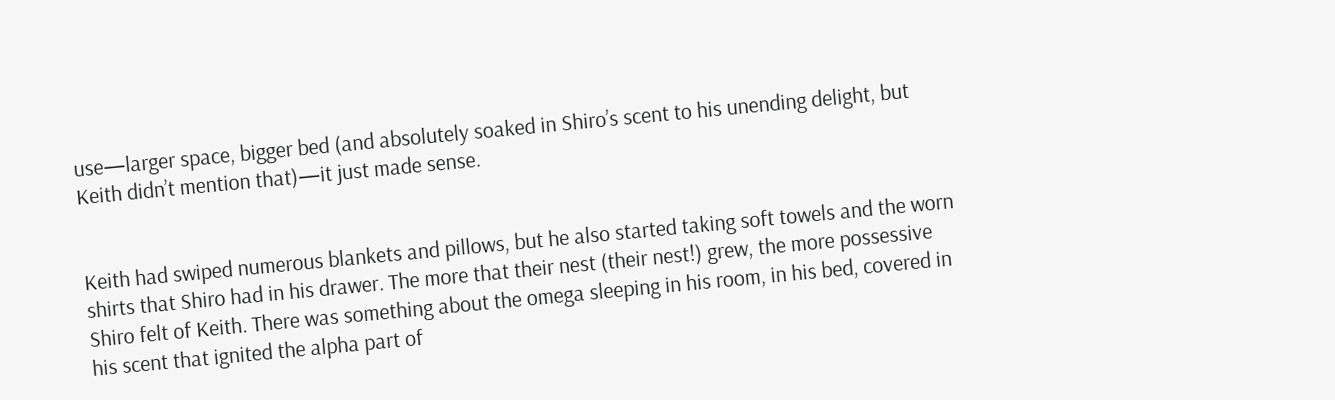use—larger space, bigger bed (and absolutely soaked in Shiro’s scent to his unending delight, but Keith didn’t mention that)—it just made sense.


Keith had swiped numerous blankets and pillows, but he also started taking soft towels and the worn shirts that Shiro had in his drawer. The more that their nest (their nest!) grew, the more possessive Shiro felt of Keith. There was something about the omega sleeping in his room, in his bed, covered in his scent that ignited the alpha part of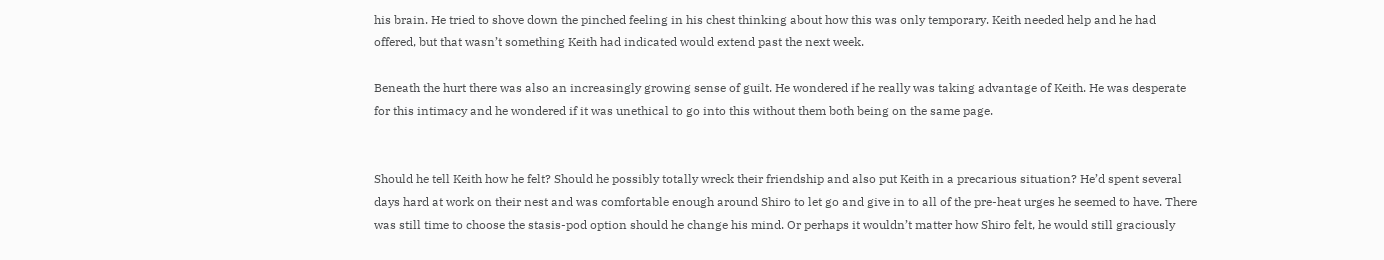his brain. He tried to shove down the pinched feeling in his chest thinking about how this was only temporary. Keith needed help and he had offered, but that wasn’t something Keith had indicated would extend past the next week.

Beneath the hurt there was also an increasingly growing sense of guilt. He wondered if he really was taking advantage of Keith. He was desperate for this intimacy and he wondered if it was unethical to go into this without them both being on the same page.


Should he tell Keith how he felt? Should he possibly totally wreck their friendship and also put Keith in a precarious situation? He’d spent several days hard at work on their nest and was comfortable enough around Shiro to let go and give in to all of the pre-heat urges he seemed to have. There was still time to choose the stasis-pod option should he change his mind. Or perhaps it wouldn’t matter how Shiro felt, he would still graciously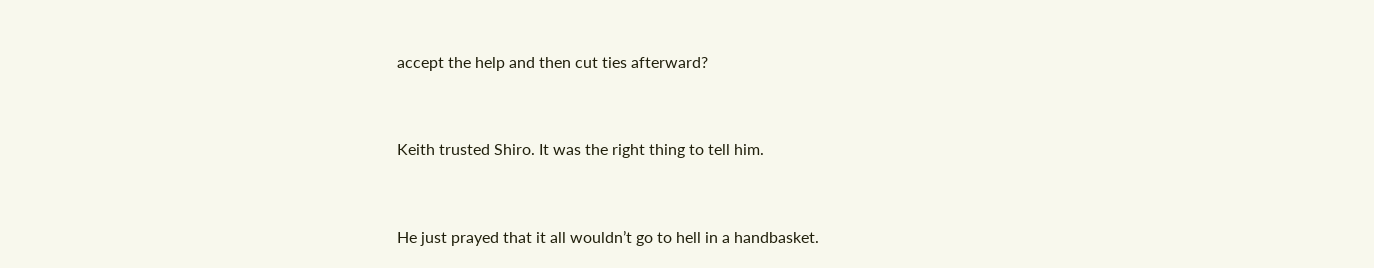accept the help and then cut ties afterward?


Keith trusted Shiro. It was the right thing to tell him.


He just prayed that it all wouldn’t go to hell in a handbasket.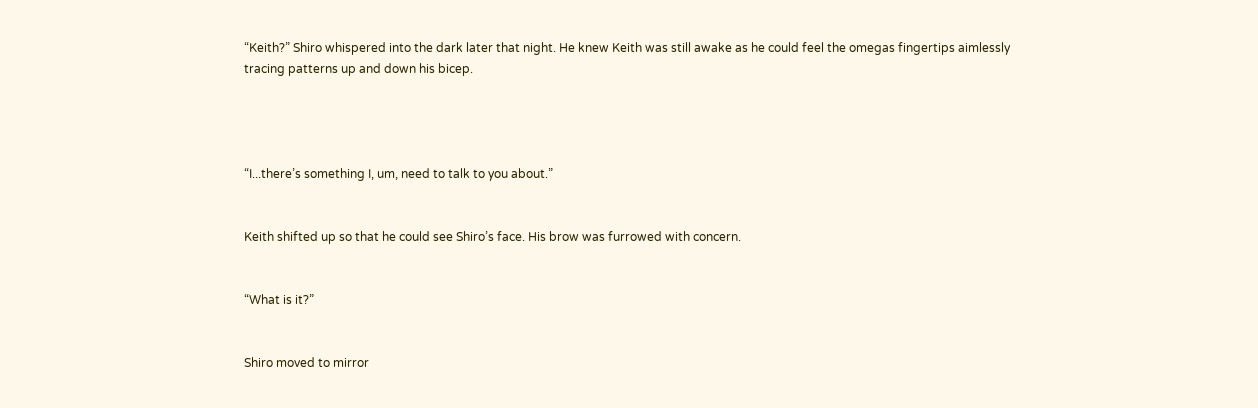“Keith?” Shiro whispered into the dark later that night. He knew Keith was still awake as he could feel the omegas fingertips aimlessly tracing patterns up and down his bicep.




“I...there’s something I, um, need to talk to you about.”


Keith shifted up so that he could see Shiro’s face. His brow was furrowed with concern.


“What is it?”


Shiro moved to mirror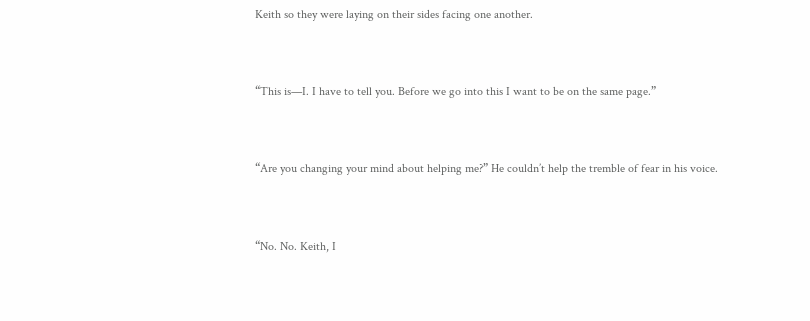Keith so they were laying on their sides facing one another.


“This is—I. I have to tell you. Before we go into this I want to be on the same page.”


“Are you changing your mind about helping me?” He couldn’t help the tremble of fear in his voice.


“No. No. Keith, I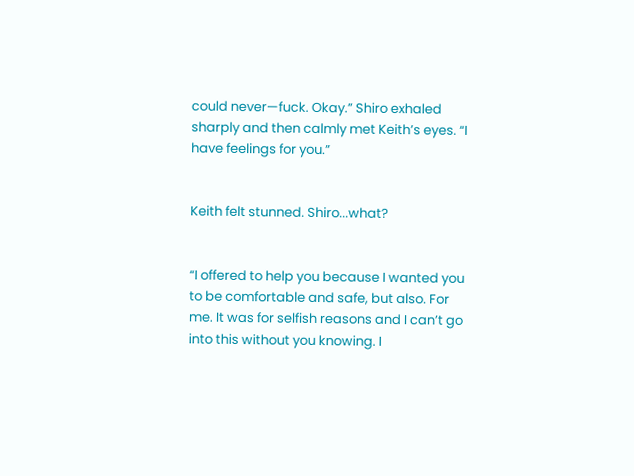could never—fuck. Okay.” Shiro exhaled sharply and then calmly met Keith’s eyes. “I have feelings for you.”


Keith felt stunned. Shiro...what?


“I offered to help you because I wanted you to be comfortable and safe, but also. For me. It was for selfish reasons and I can’t go into this without you knowing. I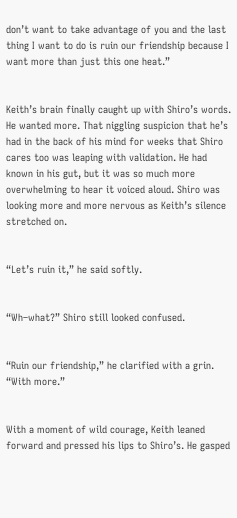don’t want to take advantage of you and the last thing I want to do is ruin our friendship because I want more than just this one heat.”


Keith’s brain finally caught up with Shiro’s words. He wanted more. That niggling suspicion that he’s had in the back of his mind for weeks that Shiro cares too was leaping with validation. He had known in his gut, but it was so much more overwhelming to hear it voiced aloud. Shiro was looking more and more nervous as Keith’s silence stretched on.


“Let’s ruin it,” he said softly.


“Wh–what?” Shiro still looked confused.


“Ruin our friendship,” he clarified with a grin. “With more.”


With a moment of wild courage, Keith leaned forward and pressed his lips to Shiro’s. He gasped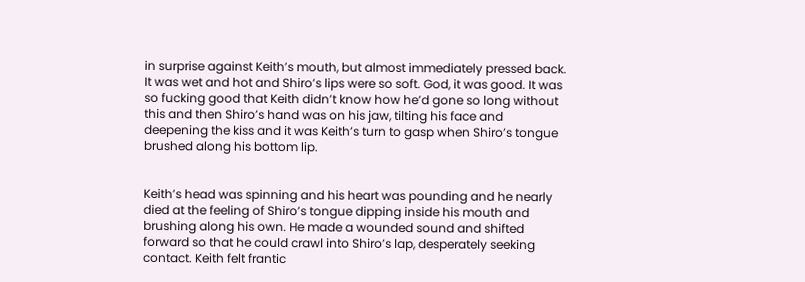in surprise against Keith’s mouth, but almost immediately pressed back. It was wet and hot and Shiro’s lips were so soft. God, it was good. It was so fucking good that Keith didn’t know how he’d gone so long without this and then Shiro’s hand was on his jaw, tilting his face and deepening the kiss and it was Keith’s turn to gasp when Shiro’s tongue brushed along his bottom lip.


Keith’s head was spinning and his heart was pounding and he nearly died at the feeling of Shiro’s tongue dipping inside his mouth and brushing along his own. He made a wounded sound and shifted forward so that he could crawl into Shiro’s lap, desperately seeking contact. Keith felt frantic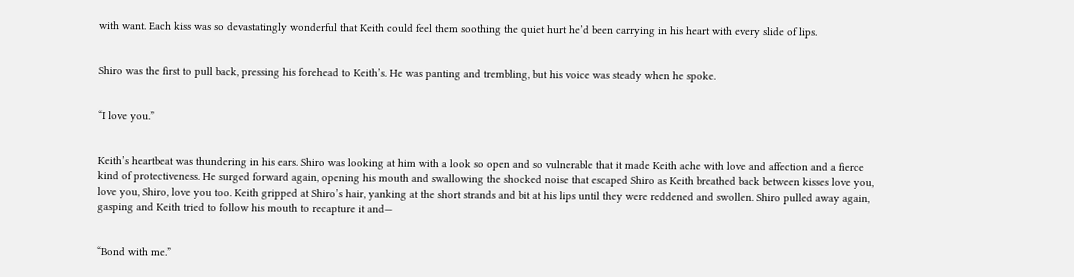with want. Each kiss was so devastatingly wonderful that Keith could feel them soothing the quiet hurt he’d been carrying in his heart with every slide of lips.


Shiro was the first to pull back, pressing his forehead to Keith’s. He was panting and trembling, but his voice was steady when he spoke.


“I love you.”


Keith’s heartbeat was thundering in his ears. Shiro was looking at him with a look so open and so vulnerable that it made Keith ache with love and affection and a fierce kind of protectiveness. He surged forward again, opening his mouth and swallowing the shocked noise that escaped Shiro as Keith breathed back between kisses love you, love you, Shiro, love you too. Keith gripped at Shiro’s hair, yanking at the short strands and bit at his lips until they were reddened and swollen. Shiro pulled away again, gasping and Keith tried to follow his mouth to recapture it and—


“Bond with me.”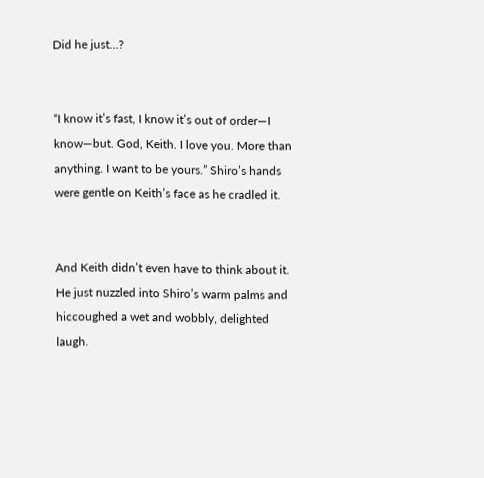Did he just…?


“I know it’s fast, I know it’s out of order—I know—but. God, Keith. I love you. More than anything. I want to be yours.” Shiro’s hands were gentle on Keith’s face as he cradled it.


And Keith didn’t even have to think about it. He just nuzzled into Shiro’s warm palms and hiccoughed a wet and wobbly, delighted laugh.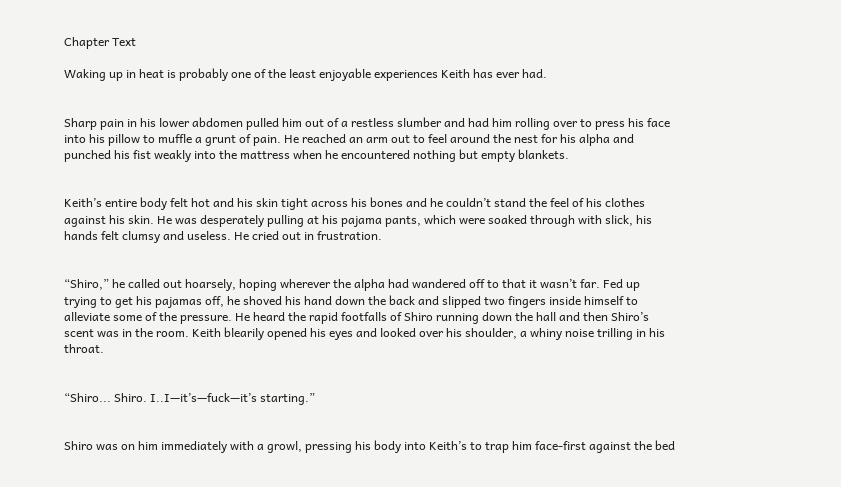Chapter Text

Waking up in heat is probably one of the least enjoyable experiences Keith has ever had.


Sharp pain in his lower abdomen pulled him out of a restless slumber and had him rolling over to press his face into his pillow to muffle a grunt of pain. He reached an arm out to feel around the nest for his alpha and punched his fist weakly into the mattress when he encountered nothing but empty blankets.


Keith’s entire body felt hot and his skin tight across his bones and he couldn’t stand the feel of his clothes against his skin. He was desperately pulling at his pajama pants, which were soaked through with slick, his hands felt clumsy and useless. He cried out in frustration.


“Shiro,” he called out hoarsely, hoping wherever the alpha had wandered off to that it wasn’t far. Fed up trying to get his pajamas off, he shoved his hand down the back and slipped two fingers inside himself to alleviate some of the pressure. He heard the rapid footfalls of Shiro running down the hall and then Shiro’s scent was in the room. Keith blearily opened his eyes and looked over his shoulder, a whiny noise trilling in his throat.


“Shiro... Shiro. I..I—it’s—fuck—it’s starting.”


Shiro was on him immediately with a growl, pressing his body into Keith’s to trap him face-first against the bed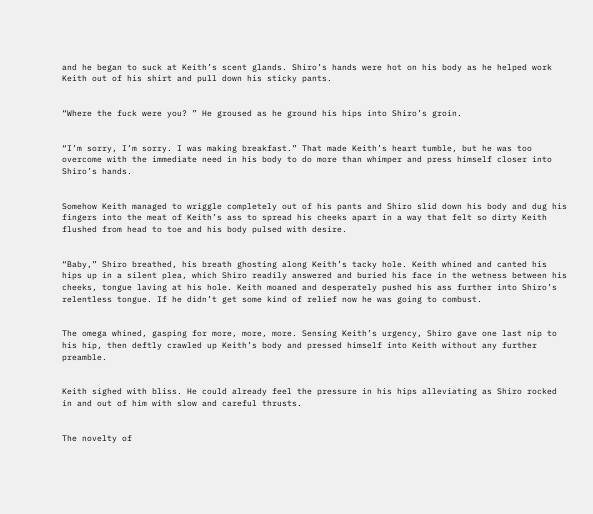and he began to suck at Keith’s scent glands. Shiro’s hands were hot on his body as he helped work Keith out of his shirt and pull down his sticky pants.


“Where the fuck were you? ” He groused as he ground his hips into Shiro’s groin.


“I’m sorry, I’m sorry. I was making breakfast.” That made Keith’s heart tumble, but he was too overcome with the immediate need in his body to do more than whimper and press himself closer into Shiro’s hands.


Somehow Keith managed to wriggle completely out of his pants and Shiro slid down his body and dug his fingers into the meat of Keith’s ass to spread his cheeks apart in a way that felt so dirty Keith flushed from head to toe and his body pulsed with desire.


“Baby,” Shiro breathed, his breath ghosting along Keith’s tacky hole. Keith whined and canted his hips up in a silent plea, which Shiro readily answered and buried his face in the wetness between his cheeks, tongue laving at his hole. Keith moaned and desperately pushed his ass further into Shiro’s relentless tongue. If he didn’t get some kind of relief now he was going to combust.


The omega whined, gasping for more, more, more. Sensing Keith’s urgency, Shiro gave one last nip to his hip, then deftly crawled up Keith’s body and pressed himself into Keith without any further preamble.


Keith sighed with bliss. He could already feel the pressure in his hips alleviating as Shiro rocked in and out of him with slow and careful thrusts.


The novelty of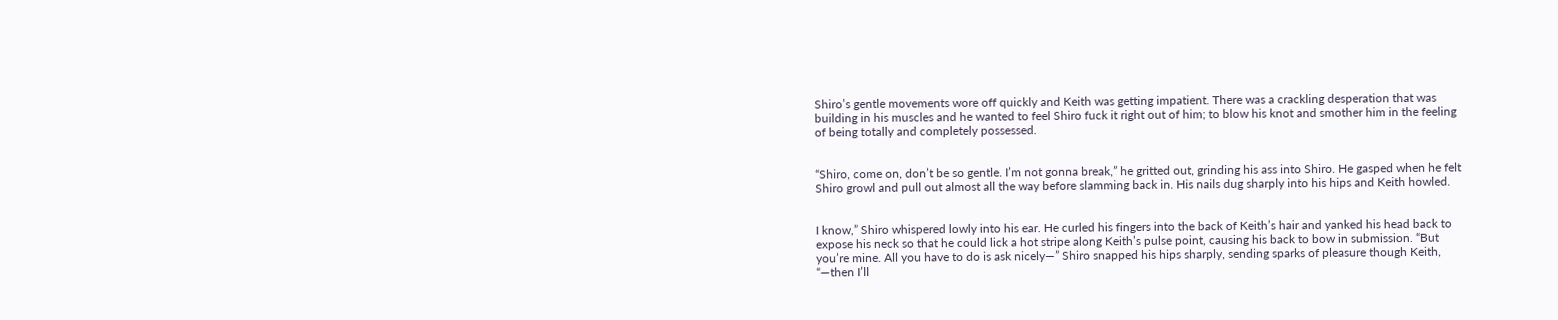Shiro’s gentle movements wore off quickly and Keith was getting impatient. There was a crackling desperation that was building in his muscles and he wanted to feel Shiro fuck it right out of him; to blow his knot and smother him in the feeling of being totally and completely possessed.


“Shiro, come on, don’t be so gentle. I’m not gonna break,” he gritted out, grinding his ass into Shiro. He gasped when he felt Shiro growl and pull out almost all the way before slamming back in. His nails dug sharply into his hips and Keith howled.


I know,” Shiro whispered lowly into his ear. He curled his fingers into the back of Keith’s hair and yanked his head back to expose his neck so that he could lick a hot stripe along Keith’s pulse point, causing his back to bow in submission. “But you’re mine. All you have to do is ask nicely—” Shiro snapped his hips sharply, sending sparks of pleasure though Keith, “—then I’ll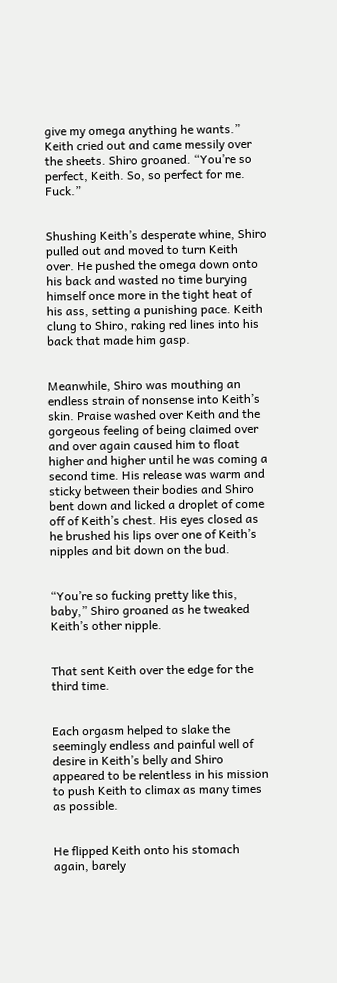give my omega anything he wants.” Keith cried out and came messily over the sheets. Shiro groaned. “You’re so perfect, Keith. So, so perfect for me. Fuck.”


Shushing Keith’s desperate whine, Shiro pulled out and moved to turn Keith over. He pushed the omega down onto his back and wasted no time burying himself once more in the tight heat of his ass, setting a punishing pace. Keith clung to Shiro, raking red lines into his back that made him gasp.


Meanwhile, Shiro was mouthing an endless strain of nonsense into Keith’s skin. Praise washed over Keith and the gorgeous feeling of being claimed over and over again caused him to float higher and higher until he was coming a second time. His release was warm and sticky between their bodies and Shiro bent down and licked a droplet of come off of Keith’s chest. His eyes closed as he brushed his lips over one of Keith’s nipples and bit down on the bud.


“You’re so fucking pretty like this, baby,” Shiro groaned as he tweaked Keith’s other nipple.


That sent Keith over the edge for the third time.


Each orgasm helped to slake the seemingly endless and painful well of desire in Keith’s belly and Shiro appeared to be relentless in his mission to push Keith to climax as many times as possible.


He flipped Keith onto his stomach again, barely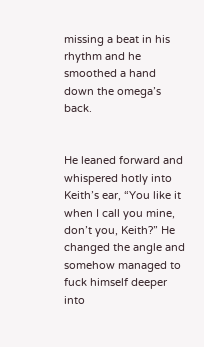missing a beat in his rhythm and he smoothed a hand down the omega’s back.


He leaned forward and whispered hotly into Keith’s ear, “You like it when I call you mine, don’t you, Keith?” He changed the angle and somehow managed to fuck himself deeper into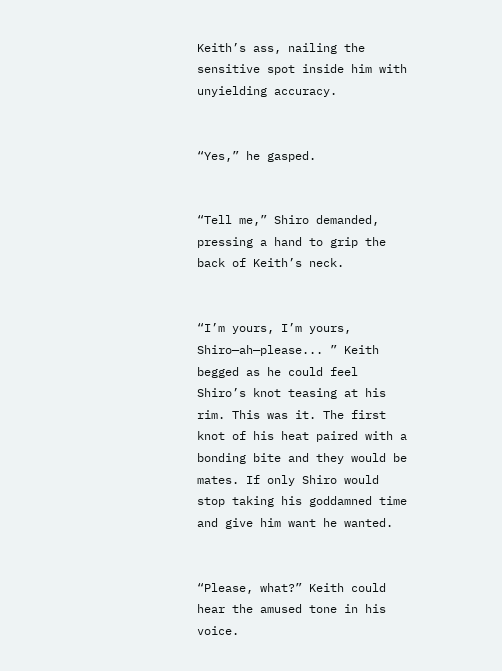Keith’s ass, nailing the sensitive spot inside him with unyielding accuracy.


“Yes,” he gasped.


“Tell me,” Shiro demanded, pressing a hand to grip the back of Keith’s neck.


“I’m yours, I’m yours, Shiro—ah—please... ” Keith begged as he could feel Shiro’s knot teasing at his rim. This was it. The first knot of his heat paired with a bonding bite and they would be mates. If only Shiro would stop taking his goddamned time and give him want he wanted.


“Please, what?” Keith could hear the amused tone in his voice.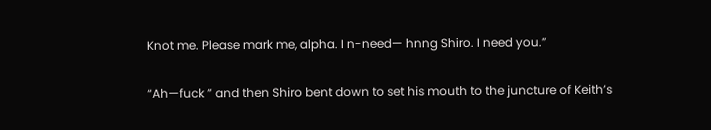Knot me. Please mark me, alpha. I n-need— hnng Shiro. I need you.”


“Ah—fuck ” and then Shiro bent down to set his mouth to the juncture of Keith’s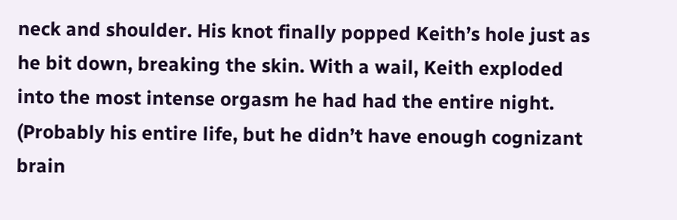neck and shoulder. His knot finally popped Keith’s hole just as he bit down, breaking the skin. With a wail, Keith exploded into the most intense orgasm he had had the entire night. (Probably his entire life, but he didn’t have enough cognizant brain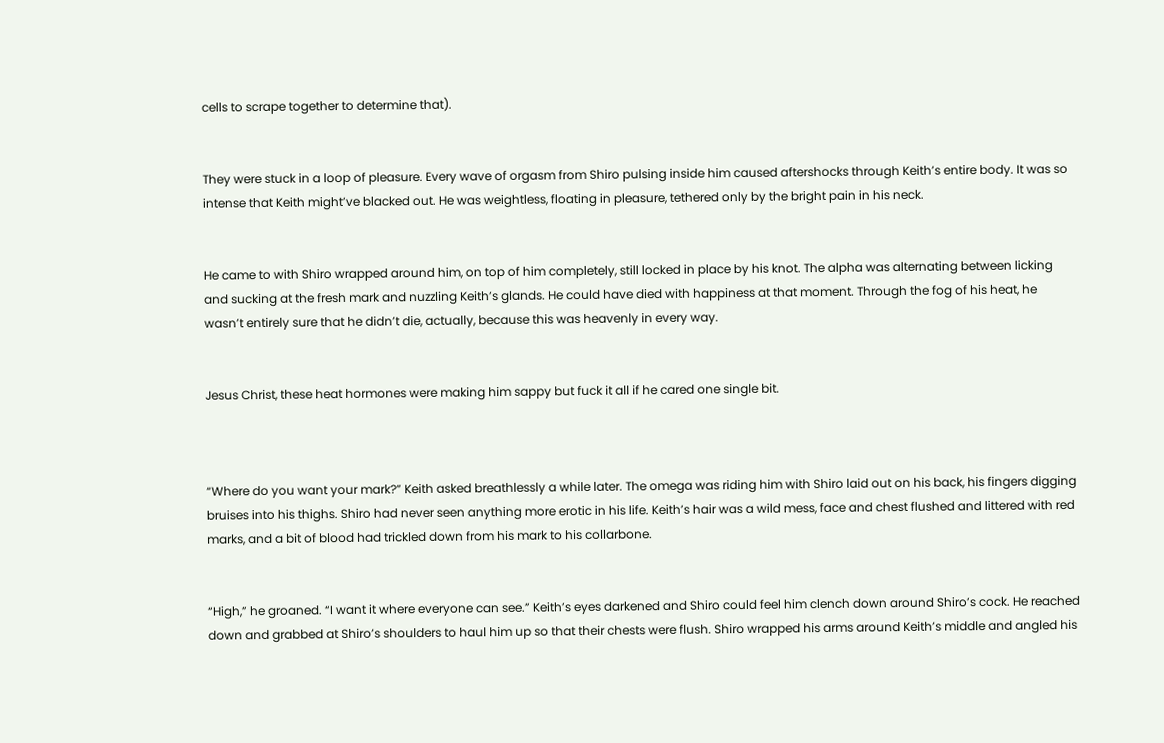cells to scrape together to determine that).


They were stuck in a loop of pleasure. Every wave of orgasm from Shiro pulsing inside him caused aftershocks through Keith’s entire body. It was so intense that Keith might’ve blacked out. He was weightless, floating in pleasure, tethered only by the bright pain in his neck.


He came to with Shiro wrapped around him, on top of him completely, still locked in place by his knot. The alpha was alternating between licking and sucking at the fresh mark and nuzzling Keith’s glands. He could have died with happiness at that moment. Through the fog of his heat, he wasn’t entirely sure that he didn’t die, actually, because this was heavenly in every way.


Jesus Christ, these heat hormones were making him sappy but fuck it all if he cared one single bit.



“Where do you want your mark?” Keith asked breathlessly a while later. The omega was riding him with Shiro laid out on his back, his fingers digging bruises into his thighs. Shiro had never seen anything more erotic in his life. Keith’s hair was a wild mess, face and chest flushed and littered with red marks, and a bit of blood had trickled down from his mark to his collarbone.


“High,” he groaned. “I want it where everyone can see.” Keith’s eyes darkened and Shiro could feel him clench down around Shiro’s cock. He reached down and grabbed at Shiro’s shoulders to haul him up so that their chests were flush. Shiro wrapped his arms around Keith’s middle and angled his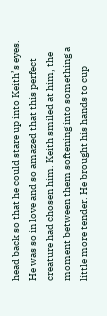head back so that he could stare up into Keith’s eyes. He was so in love and so amazed that this perfect creature had chosen him. Keith smiled at him, the moment between them softening into something a little more tender. He brought his hands to cup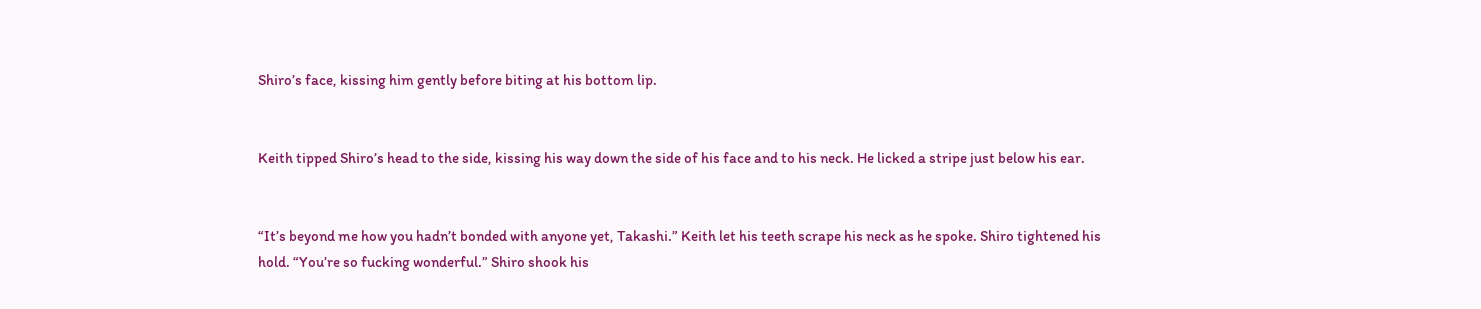Shiro’s face, kissing him gently before biting at his bottom lip.


Keith tipped Shiro’s head to the side, kissing his way down the side of his face and to his neck. He licked a stripe just below his ear.


“It’s beyond me how you hadn’t bonded with anyone yet, Takashi.” Keith let his teeth scrape his neck as he spoke. Shiro tightened his hold. “You’re so fucking wonderful.” Shiro shook his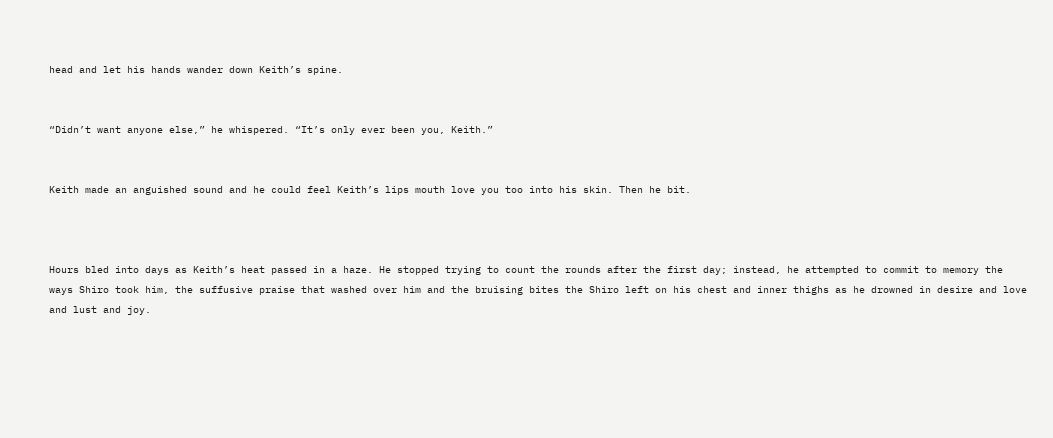head and let his hands wander down Keith’s spine.


“Didn’t want anyone else,” he whispered. “It’s only ever been you, Keith.”


Keith made an anguished sound and he could feel Keith’s lips mouth love you too into his skin. Then he bit.



Hours bled into days as Keith’s heat passed in a haze. He stopped trying to count the rounds after the first day; instead, he attempted to commit to memory the ways Shiro took him, the suffusive praise that washed over him and the bruising bites the Shiro left on his chest and inner thighs as he drowned in desire and love and lust and joy.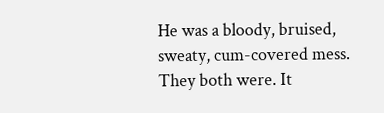He was a bloody, bruised, sweaty, cum-covered mess. They both were. It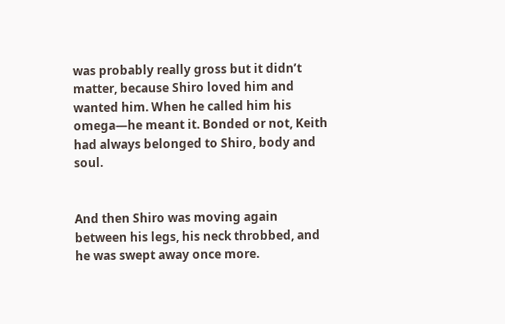was probably really gross but it didn’t matter, because Shiro loved him and wanted him. When he called him his omega—he meant it. Bonded or not, Keith had always belonged to Shiro, body and soul.


And then Shiro was moving again between his legs, his neck throbbed, and he was swept away once more.